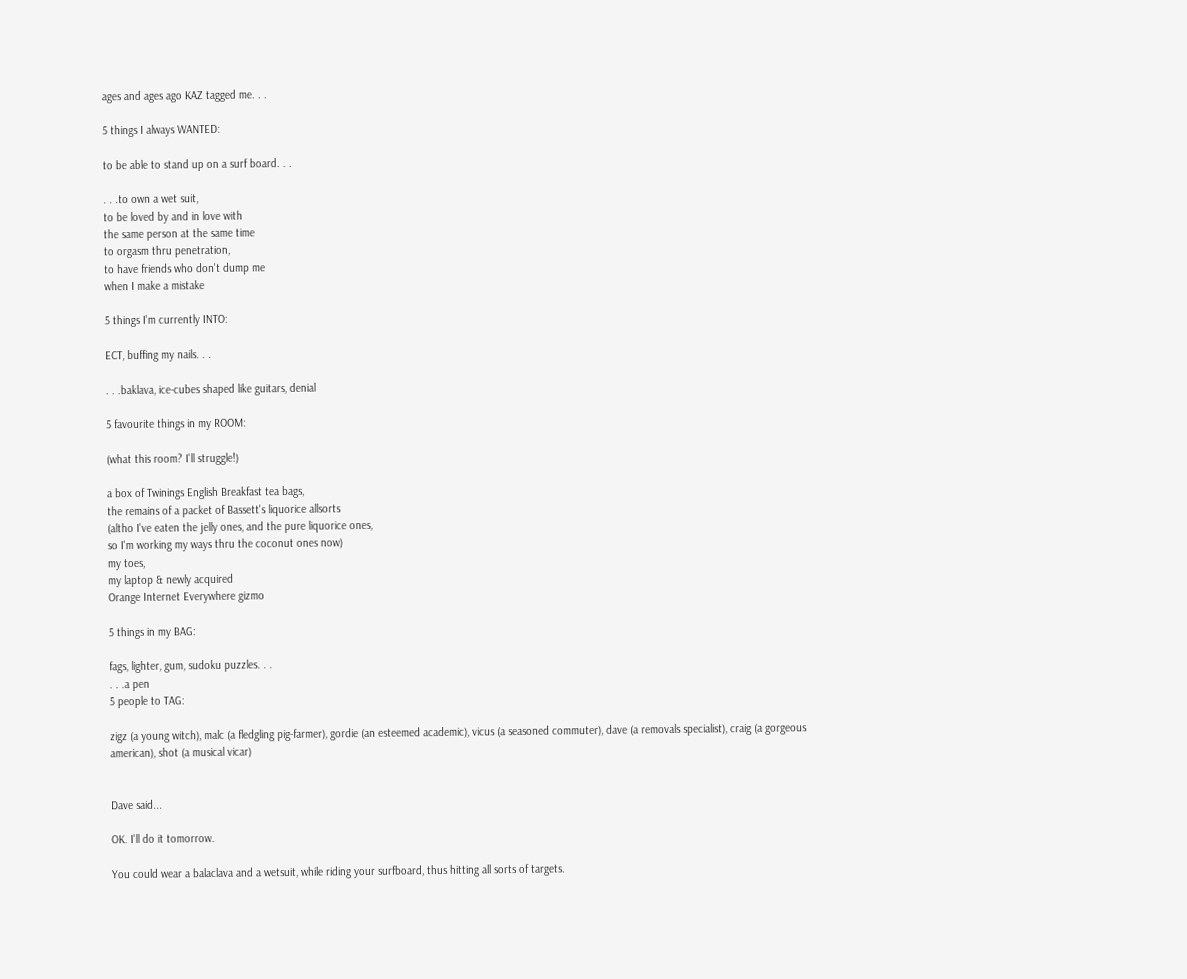ages and ages ago KAZ tagged me. . .

5 things I always WANTED:

to be able to stand up on a surf board. . .

. . .to own a wet suit,
to be loved by and in love with
the same person at the same time
to orgasm thru penetration,
to have friends who don't dump me
when I make a mistake

5 things I'm currently INTO:

ECT, buffing my nails. . .

. . .baklava, ice-cubes shaped like guitars, denial

5 favourite things in my ROOM:

(what this room? I'll struggle!)

a box of Twinings English Breakfast tea bags,
the remains of a packet of Bassett's liquorice allsorts
(altho I've eaten the jelly ones, and the pure liquorice ones,
so I'm working my ways thru the coconut ones now)
my toes,
my laptop & newly acquired
Orange Internet Everywhere gizmo

5 things in my BAG:

fags, lighter, gum, sudoku puzzles. . .
. . .a pen
5 people to TAG:

zigz (a young witch), malc (a fledgling pig-farmer), gordie (an esteemed academic), vicus (a seasoned commuter), dave (a removals specialist), craig (a gorgeous american), shot (a musical vicar)


Dave said...

OK. I'll do it tomorrow.

You could wear a balaclava and a wetsuit, while riding your surfboard, thus hitting all sorts of targets.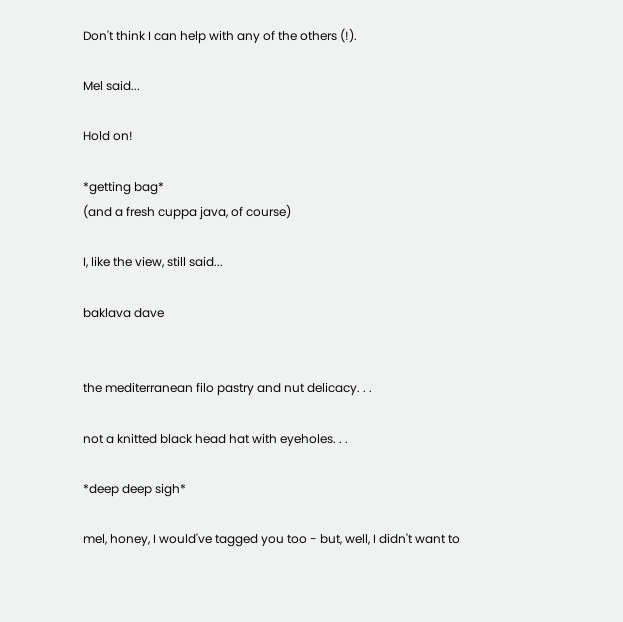Don't think I can help with any of the others (!).

Mel said...

Hold on!

*getting bag*
(and a fresh cuppa java, of course)

I, like the view, still said...

baklava dave


the mediterranean filo pastry and nut delicacy. . .

not a knitted black head hat with eyeholes. . .

*deep deep sigh*

mel, honey, I would've tagged you too - but, well, I didn't want to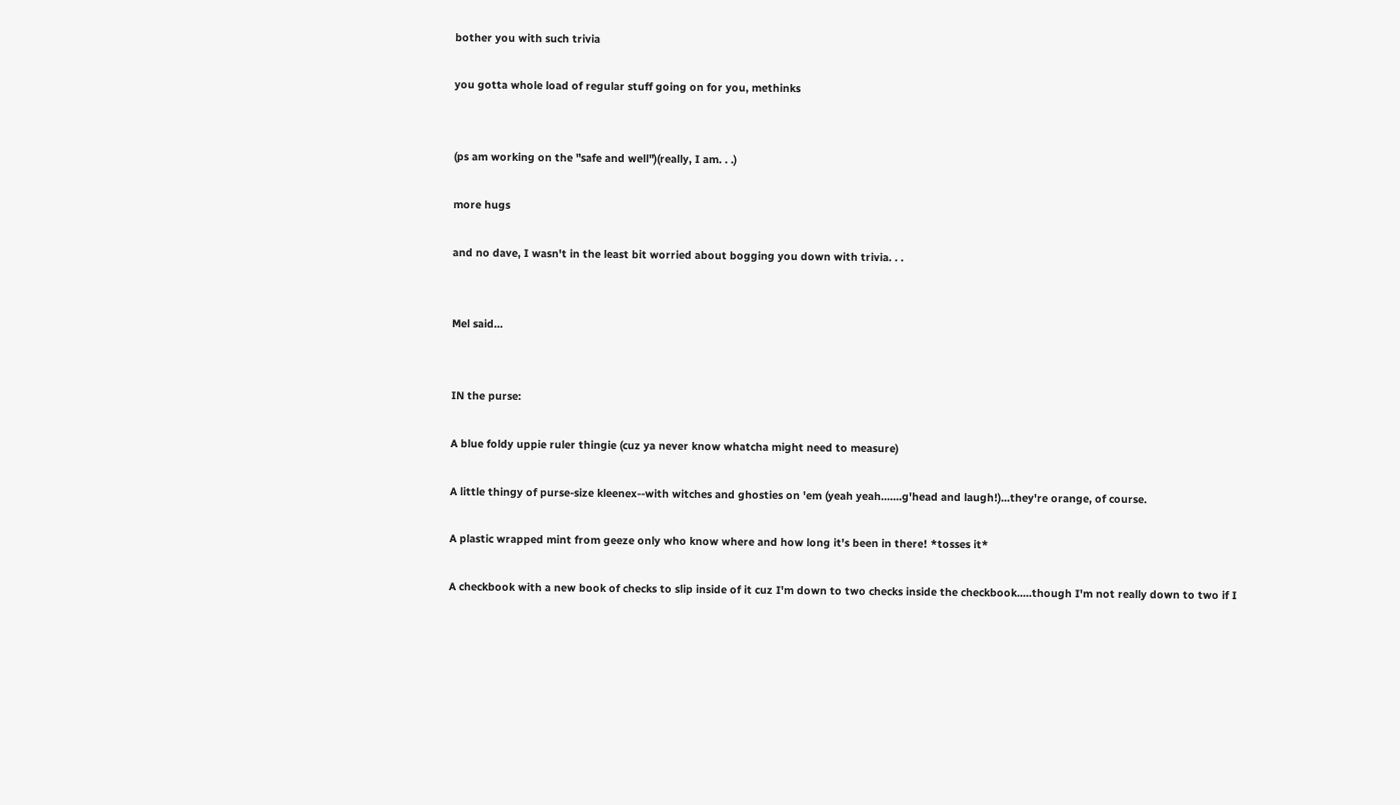bother you with such trivia

you gotta whole load of regular stuff going on for you, methinks


(ps am working on the "safe and well")(really, I am. . .)

more hugs

and no dave, I wasn't in the least bit worried about bogging you down with trivia. . .


Mel said...


IN the purse:

A blue foldy uppie ruler thingie (cuz ya never know whatcha might need to measure)

A little thingy of purse-size kleenex--with witches and ghosties on 'em (yeah yeah.......g'head and laugh!)...they're orange, of course.

A plastic wrapped mint from geeze only who know where and how long it's been in there! *tosses it*

A checkbook with a new book of checks to slip inside of it cuz I'm down to two checks inside the checkbook.....though I'm not really down to two if I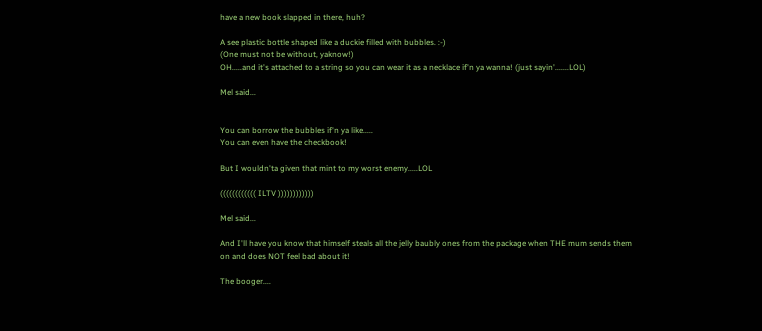have a new book slapped in there, huh?

A see plastic bottle shaped like a duckie filled with bubbles. :-)
(One must not be without, yaknow!)
OH.....and it's attached to a string so you can wear it as a necklace if'n ya wanna! (just sayin'.......LOL)

Mel said...


You can borrow the bubbles if'n ya like.....
You can even have the checkbook!

But I wouldn'ta given that mint to my worst enemy.....LOL

(((((((((((( ILTV ))))))))))))

Mel said...

And I'll have you know that himself steals all the jelly baubly ones from the package when THE mum sends them on and does NOT feel bad about it!

The booger....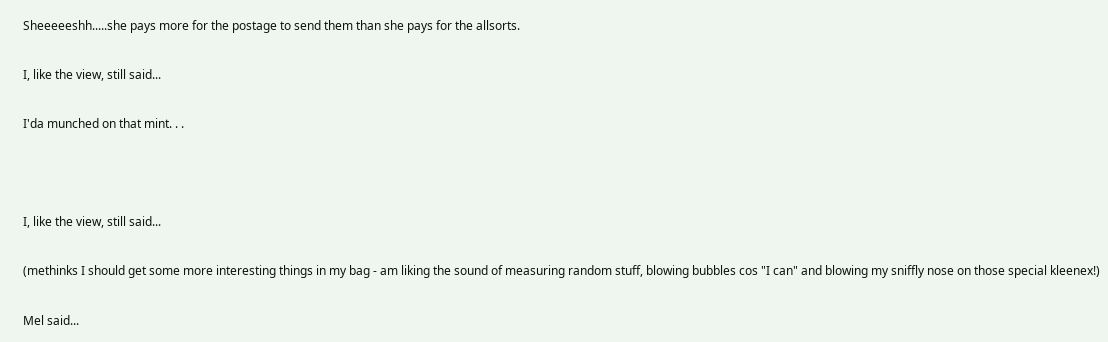Sheeeeeshh.....she pays more for the postage to send them than she pays for the allsorts.

I, like the view, still said...

I'da munched on that mint. . .



I, like the view, still said...

(methinks I should get some more interesting things in my bag - am liking the sound of measuring random stuff, blowing bubbles cos "I can" and blowing my sniffly nose on those special kleenex!)

Mel said...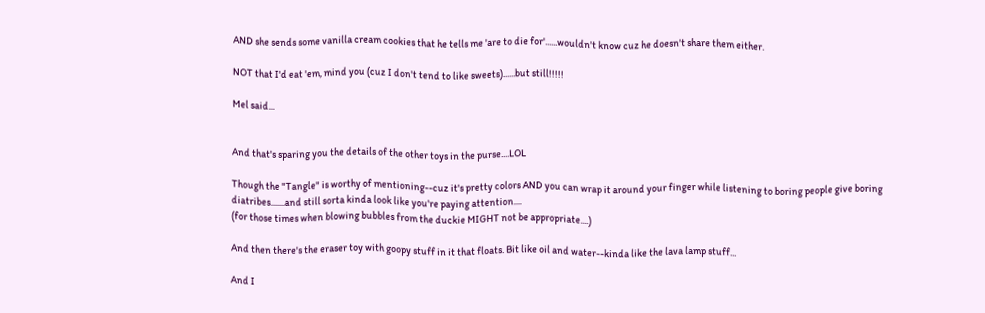AND she sends some vanilla cream cookies that he tells me 'are to die for'......wouldn't know cuz he doesn't share them either.

NOT that I'd eat 'em, mind you (cuz I don't tend to like sweets)......but still!!!!!

Mel said...


And that's sparing you the details of the other toys in the purse....LOL

Though the "Tangle" is worthy of mentioning--cuz it's pretty colors AND you can wrap it around your finger while listening to boring people give boring diatribes.......and still sorta kinda look like you're paying attention....
(for those times when blowing bubbles from the duckie MIGHT not be appropriate....)

And then there's the eraser toy with goopy stuff in it that floats. Bit like oil and water--kinda like the lava lamp stuff...

And I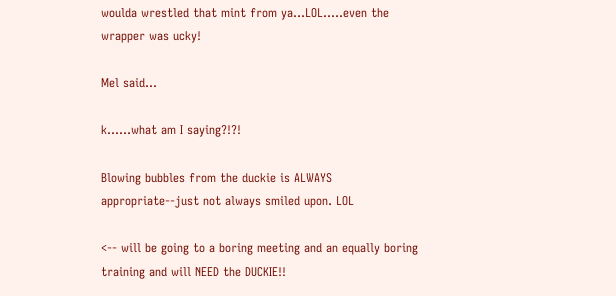woulda wrestled that mint from ya...LOL.....even the wrapper was ucky!

Mel said...

k......what am I saying?!?!

Blowing bubbles from the duckie is ALWAYS appropriate--just not always smiled upon. LOL

<-- will be going to a boring meeting and an equally boring training and will NEED the DUCKIE!!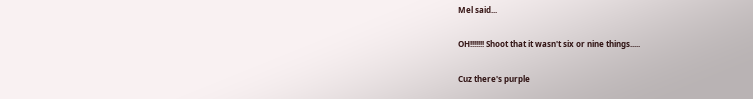Mel said...

OH!!!!!!! Shoot that it wasn't six or nine things.....

Cuz there's purple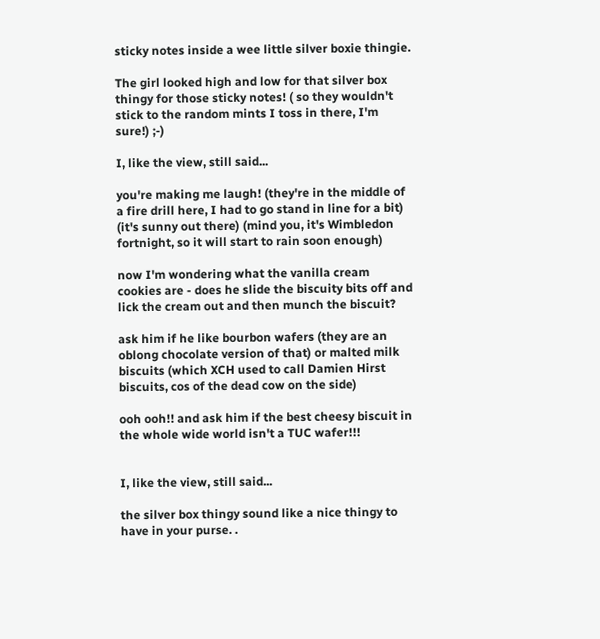sticky notes inside a wee little silver boxie thingie.

The girl looked high and low for that silver box thingy for those sticky notes! ( so they wouldn't stick to the random mints I toss in there, I'm sure!) ;-)

I, like the view, still said...

you're making me laugh! (they're in the middle of a fire drill here, I had to go stand in line for a bit) (it's sunny out there) (mind you, it's Wimbledon fortnight, so it will start to rain soon enough)

now I'm wondering what the vanilla cream cookies are - does he slide the biscuity bits off and lick the cream out and then munch the biscuit?

ask him if he like bourbon wafers (they are an oblong chocolate version of that) or malted milk biscuits (which XCH used to call Damien Hirst biscuits, cos of the dead cow on the side)

ooh ooh!! and ask him if the best cheesy biscuit in the whole wide world isn't a TUC wafer!!!


I, like the view, still said...

the silver box thingy sound like a nice thingy to have in your purse. .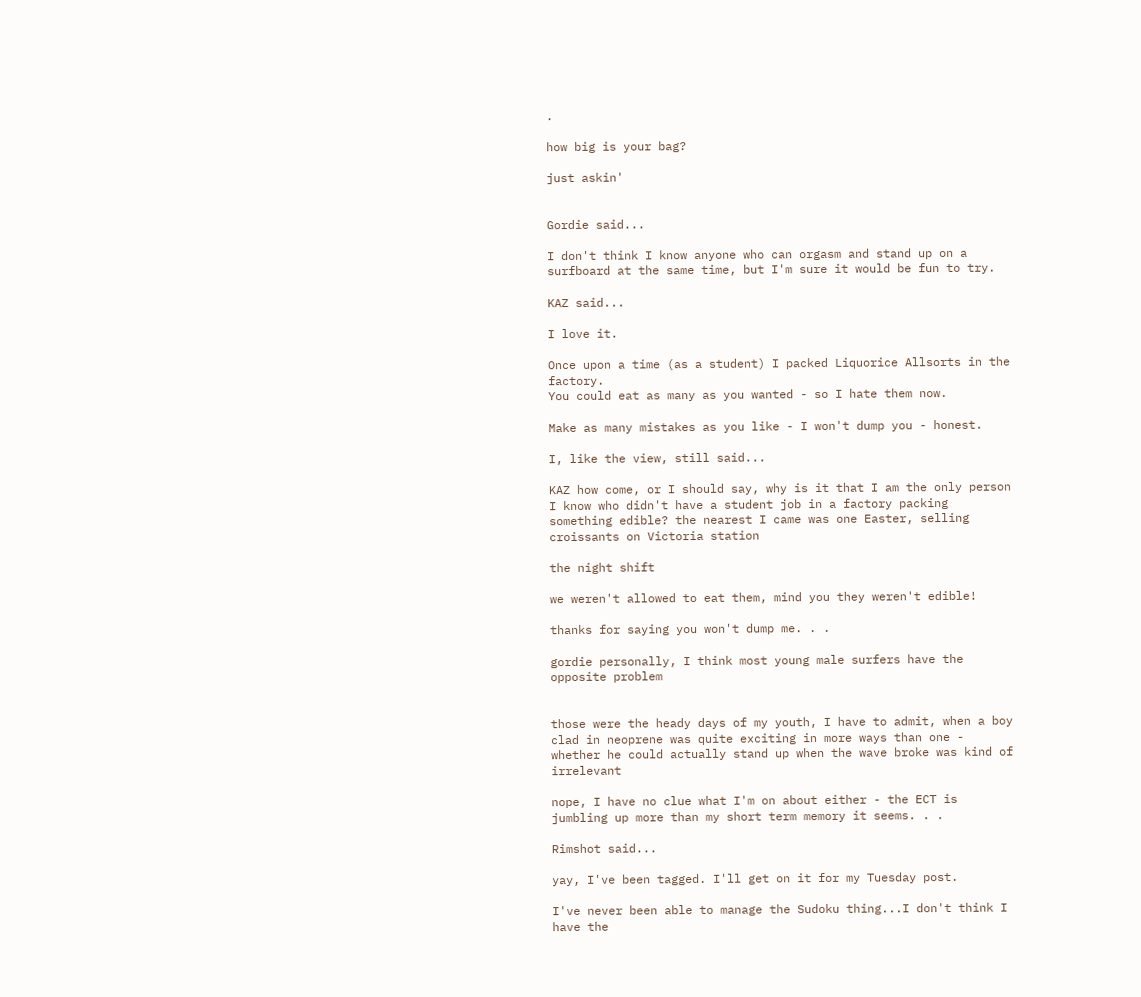.

how big is your bag?

just askin'


Gordie said...

I don't think I know anyone who can orgasm and stand up on a surfboard at the same time, but I'm sure it would be fun to try.

KAZ said...

I love it.

Once upon a time (as a student) I packed Liquorice Allsorts in the factory.
You could eat as many as you wanted - so I hate them now.

Make as many mistakes as you like - I won't dump you - honest.

I, like the view, still said...

KAZ how come, or I should say, why is it that I am the only person I know who didn't have a student job in a factory packing something edible? the nearest I came was one Easter, selling croissants on Victoria station

the night shift

we weren't allowed to eat them, mind you they weren't edible!

thanks for saying you won't dump me. . .

gordie personally, I think most young male surfers have the opposite problem


those were the heady days of my youth, I have to admit, when a boy clad in neoprene was quite exciting in more ways than one - whether he could actually stand up when the wave broke was kind of irrelevant

nope, I have no clue what I'm on about either - the ECT is jumbling up more than my short term memory it seems. . .

Rimshot said...

yay, I've been tagged. I'll get on it for my Tuesday post.

I've never been able to manage the Sudoku thing...I don't think I have the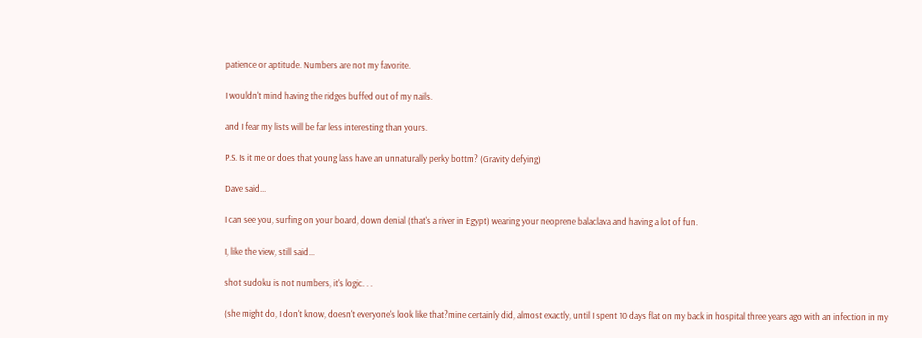patience or aptitude. Numbers are not my favorite.

I wouldn't mind having the ridges buffed out of my nails.

and I fear my lists will be far less interesting than yours.

P.S. Is it me or does that young lass have an unnaturally perky bottm? (Gravity defying)

Dave said...

I can see you, surfing on your board, down denial (that's a river in Egypt) wearing your neoprene balaclava and having a lot of fun.

I, like the view, still said...

shot sudoku is not numbers, it's logic. . .

(she might do, I don't know, doesn't everyone's look like that?mine certainly did, almost exactly, until I spent 10 days flat on my back in hospital three years ago with an infection in my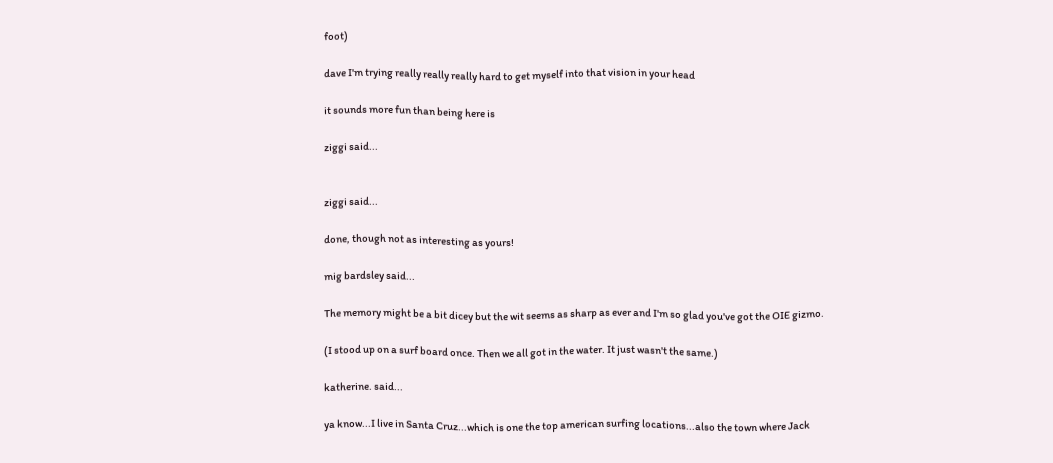foot)

dave I'm trying really really really hard to get myself into that vision in your head

it sounds more fun than being here is

ziggi said...


ziggi said...

done, though not as interesting as yours!

mig bardsley said...

The memory might be a bit dicey but the wit seems as sharp as ever and I'm so glad you've got the OIE gizmo.

(I stood up on a surf board once. Then we all got in the water. It just wasn't the same.)

katherine. said...

ya know...I live in Santa Cruz...which is one the top american surfing locations...also the town where Jack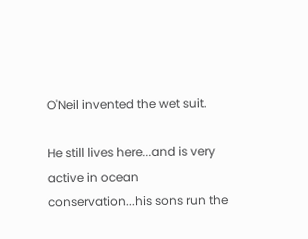O'Neil invented the wet suit.

He still lives here...and is very active in ocean conservation...his sons run the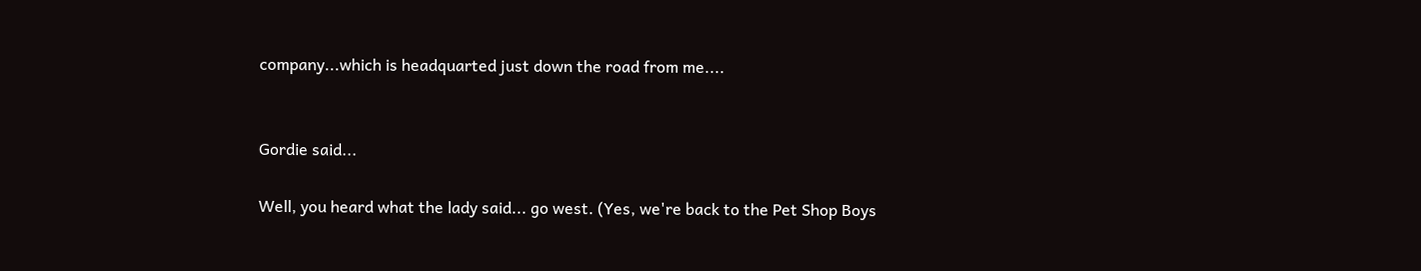company...which is headquarted just down the road from me....


Gordie said...

Well, you heard what the lady said... go west. (Yes, we're back to the Pet Shop Boys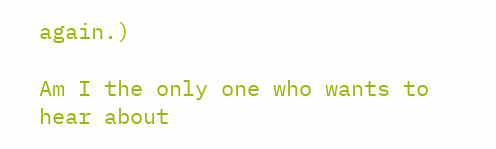again.)

Am I the only one who wants to hear about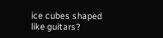ice cubes shaped like guitars?